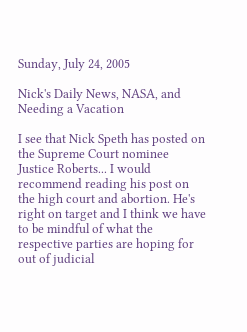Sunday, July 24, 2005

Nick's Daily News, NASA, and Needing a Vacation

I see that Nick Speth has posted on the Supreme Court nominee Justice Roberts... I would recommend reading his post on the high court and abortion. He's right on target and I think we have to be mindful of what the respective parties are hoping for out of judicial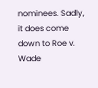nominees. Sadly, it does come down to Roe v. Wade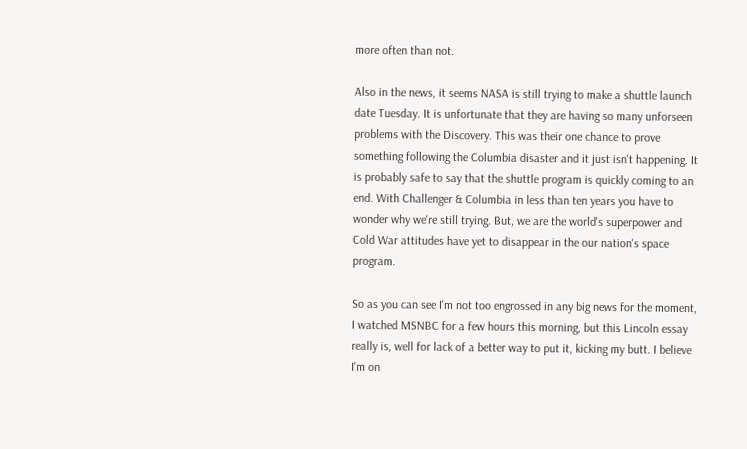more often than not.

Also in the news, it seems NASA is still trying to make a shuttle launch date Tuesday. It is unfortunate that they are having so many unforseen problems with the Discovery. This was their one chance to prove something following the Columbia disaster and it just isn't happening. It is probably safe to say that the shuttle program is quickly coming to an end. With Challenger & Columbia in less than ten years you have to wonder why we're still trying. But, we are the world's superpower and Cold War attitudes have yet to disappear in the our nation's space program.

So as you can see I'm not too engrossed in any big news for the moment, I watched MSNBC for a few hours this morning, but this Lincoln essay really is, well for lack of a better way to put it, kicking my butt. I believe I'm on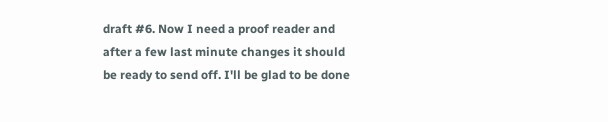draft #6. Now I need a proof reader and after a few last minute changes it should be ready to send off. I'll be glad to be done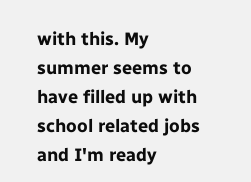with this. My summer seems to have filled up with school related jobs and I'm ready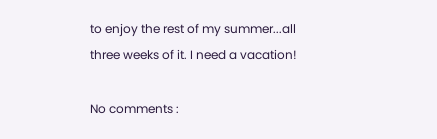to enjoy the rest of my summer...all three weeks of it. I need a vacation!

No comments :